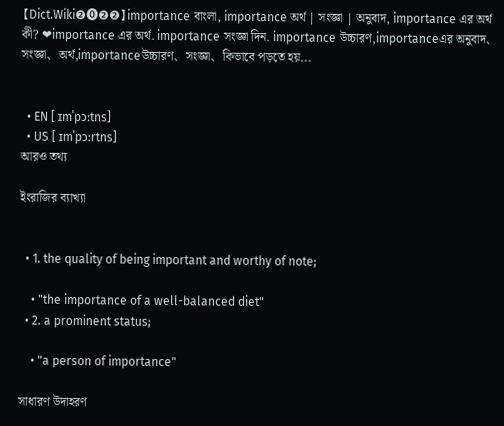【Dict.Wiki❷⓿❷❷】importance বাংলা, importance অর্থ | সংজ্ঞা | অনুবাদ, importance এর অর্থ কী? ❤importance এর অর্থ. importance সংজ্ঞা দিন. importance উচ্চারণ,importanceএর অনুবাদ、সংজ্ঞা、অর্থ,importanceউচ্চারণ、সংজ্ঞা、কিভাবে পড়তে হয়...


  • EN [ ɪmˈpɔːtns]
  • US [ ɪmˈpɔːrtns]
আরও তথ্য

ইংরাজির ব্যাখ্যা


  • 1. the quality of being important and worthy of note;

    • "the importance of a well-balanced diet"
  • 2. a prominent status;

    • "a person of importance"

সাধারণ উদাহরণ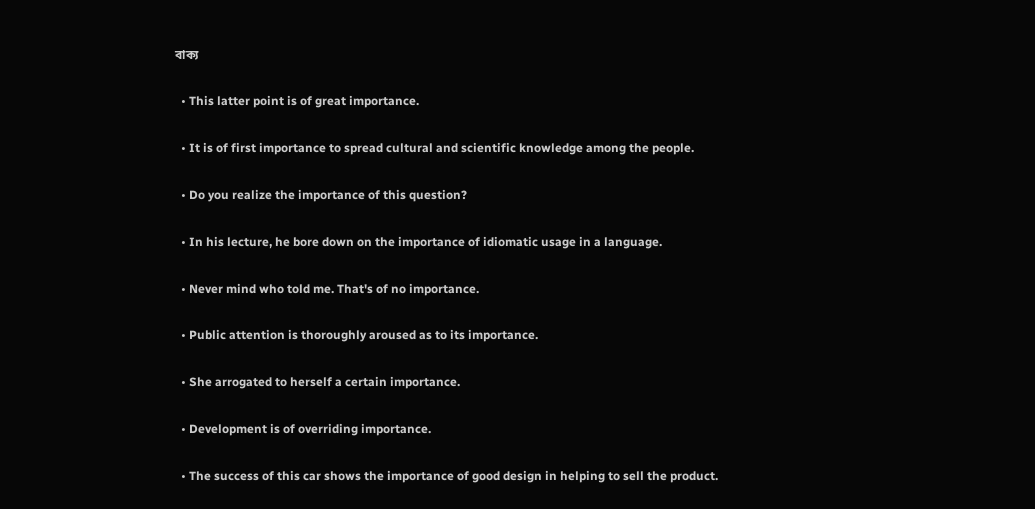বাক্য

  • This latter point is of great importance.

  • It is of first importance to spread cultural and scientific knowledge among the people.

  • Do you realize the importance of this question?

  • In his lecture, he bore down on the importance of idiomatic usage in a language.

  • Never mind who told me. That's of no importance.

  • Public attention is thoroughly aroused as to its importance.

  • She arrogated to herself a certain importance.

  • Development is of overriding importance.

  • The success of this car shows the importance of good design in helping to sell the product.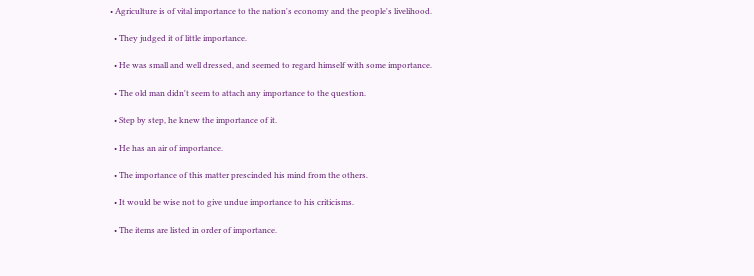• Agriculture is of vital importance to the nation's economy and the people's livelihood.

  • They judged it of little importance.

  • He was small and well dressed, and seemed to regard himself with some importance.

  • The old man didn't seem to attach any importance to the question.

  • Step by step, he knew the importance of it.

  • He has an air of importance.

  • The importance of this matter prescinded his mind from the others.

  • It would be wise not to give undue importance to his criticisms.

  • The items are listed in order of importance.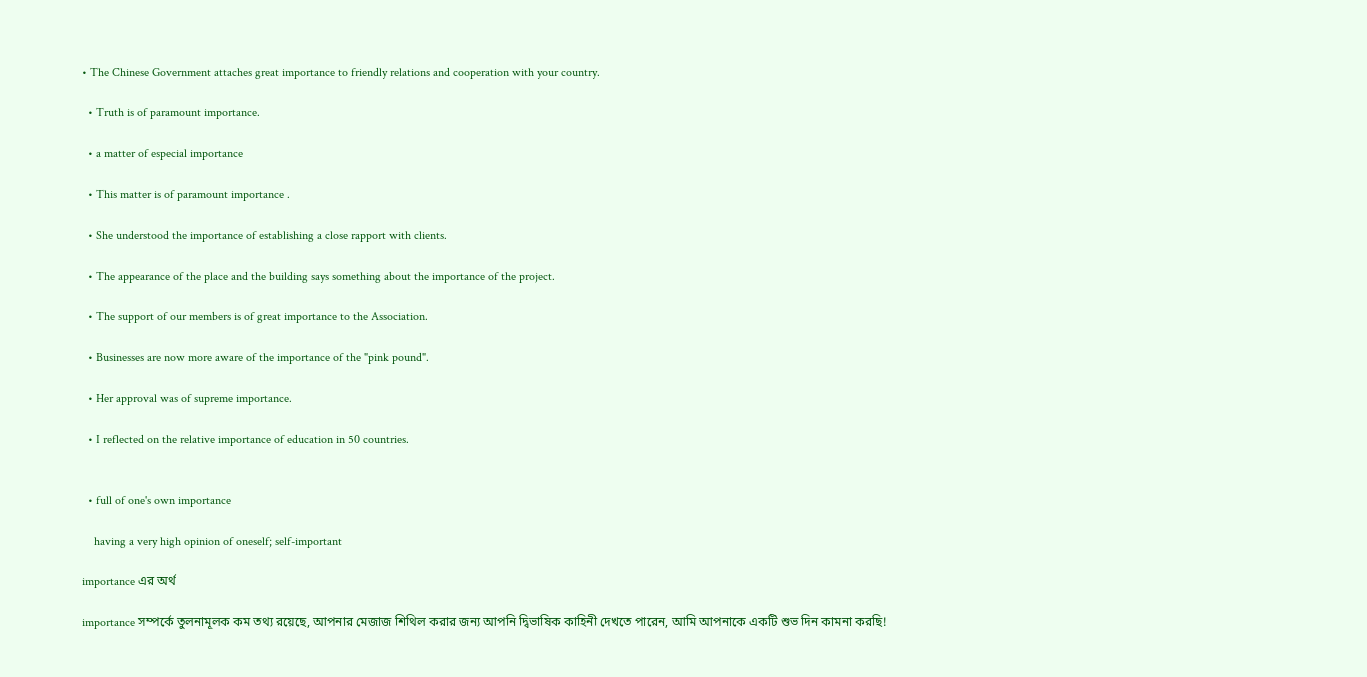• The Chinese Government attaches great importance to friendly relations and cooperation with your country.

  • Truth is of paramount importance.

  • a matter of especial importance

  • This matter is of paramount importance .

  • She understood the importance of establishing a close rapport with clients.

  • The appearance of the place and the building says something about the importance of the project.

  • The support of our members is of great importance to the Association.

  • Businesses are now more aware of the importance of the "pink pound".

  • Her approval was of supreme importance.

  • I reflected on the relative importance of education in 50 countries.


  • full of one's own importance

    having a very high opinion of oneself; self-important

importance এর অর্থ

importance সম্পর্কে তুলনামূলক কম তথ্য রয়েছে, আপনার মেজাজ শিথিল করার জন্য আপনি দ্বিভাষিক কাহিনী দেখতে পারেন, আমি আপনাকে একটি শুভ দিন কামনা করছি!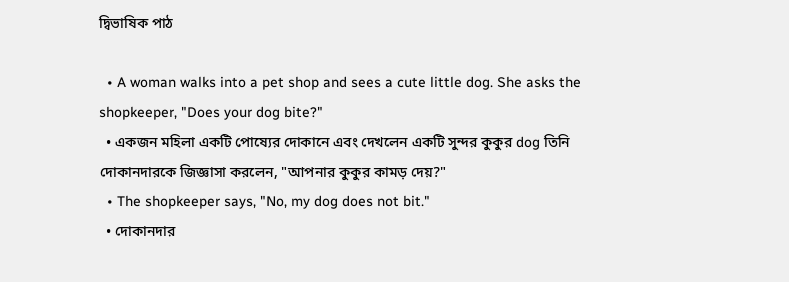দ্বিভাষিক পাঠ

  • A woman walks into a pet shop and sees a cute little dog. She asks the shopkeeper, "Does your dog bite?"
  • একজন মহিলা একটি পোষ্যের দোকানে এবং দেখলেন একটি সুন্দর কুকুর dog তিনি দোকানদারকে জিজ্ঞাসা করলেন, "আপনার কুকুর কামড় দেয়?"
  • The shopkeeper says, "No, my dog does not bit."
  • দোকানদার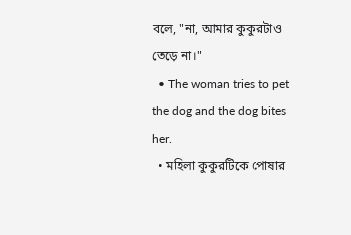বলে, "না, আমার কুকুরটাও তেড়ে না।"
  • The woman tries to pet the dog and the dog bites her.
  • মহিলা কুকুরটিকে পোষার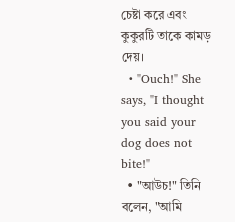চেষ্টা করে এবং কুকুরটি তাকে কামড় দেয়।
  • "Ouch!" She says, "I thought you said your dog does not bite!"
  • "আউচ!" তিনি বলেন, "আমি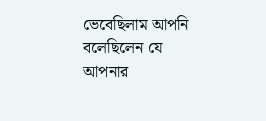ভেবেছিলাম আপনি বলেছিলেন যে আপনার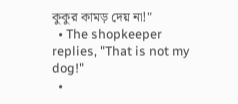কুকুর কামড় দেয় না!"
  • The shopkeeper replies, "That is not my dog!"
  •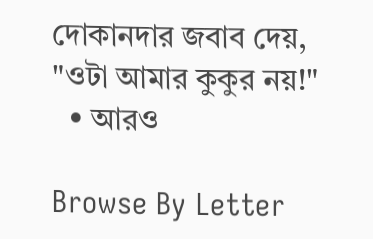দোকানদার জবাব দেয়, "ওটা আমার কুকুর নয়!"
  • আরও

Browse By Letter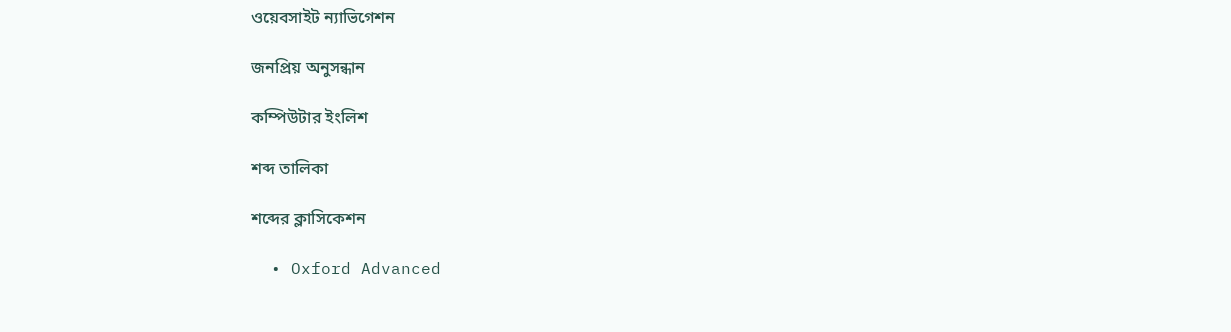ওয়েবসাইট ন্যাভিগেশন

জনপ্রিয় অনুসন্ধান

কম্পিউটার ইংলিশ

শব্দ তালিকা

শব্দের ক্লাসিকেশন

  • Oxford Advanced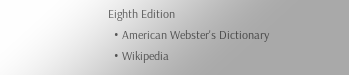Eighth Edition
  • American Webster's Dictionary
  • Wikipedia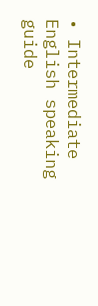• Intermediate English speaking guide